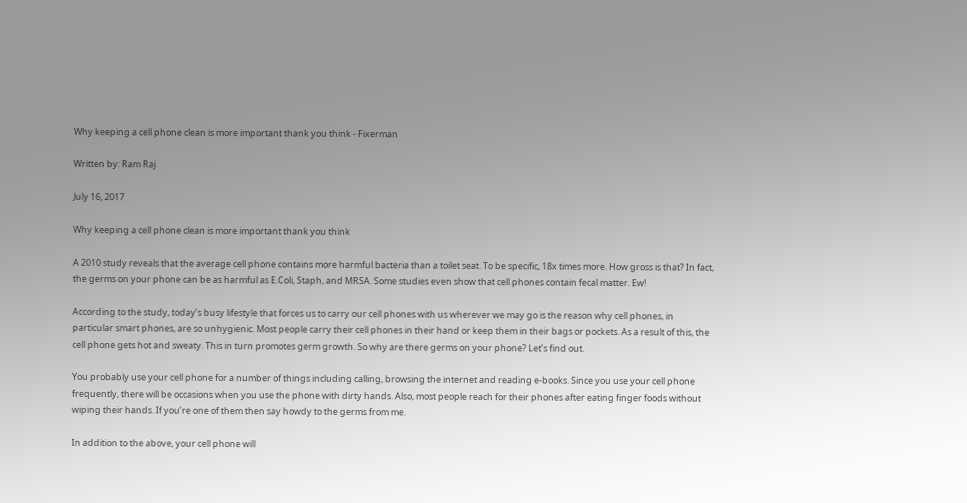Why keeping a cell phone clean is more important thank you think - Fixerman

Written by: Ram Raj

July 16, 2017

Why keeping a cell phone clean is more important thank you think

A 2010 study reveals that the average cell phone contains more harmful bacteria than a toilet seat. To be specific, 18x times more. How gross is that? In fact, the germs on your phone can be as harmful as E.Coli, Staph, and MRSA. Some studies even show that cell phones contain fecal matter. Ew!

According to the study, today’s busy lifestyle that forces us to carry our cell phones with us wherever we may go is the reason why cell phones, in particular smart phones, are so unhygienic. Most people carry their cell phones in their hand or keep them in their bags or pockets. As a result of this, the cell phone gets hot and sweaty. This in turn promotes germ growth. So why are there germs on your phone? Let’s find out.

You probably use your cell phone for a number of things including calling, browsing the internet and reading e-books. Since you use your cell phone frequently, there will be occasions when you use the phone with dirty hands. Also, most people reach for their phones after eating finger foods without wiping their hands. If you’re one of them then say howdy to the germs from me.

In addition to the above, your cell phone will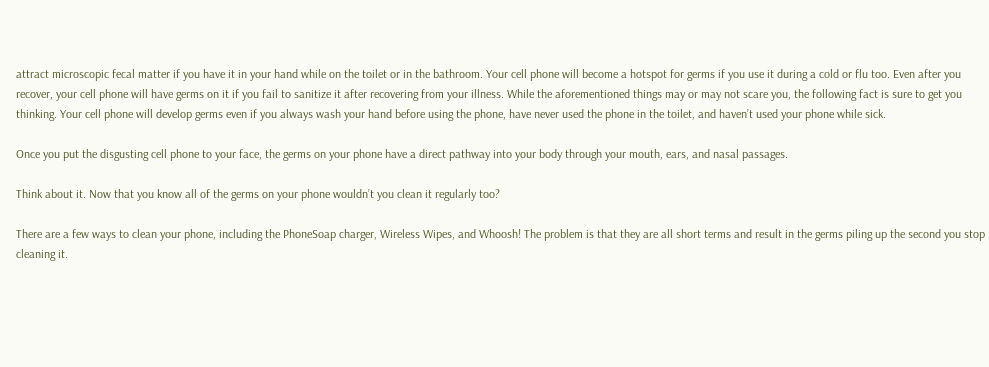attract microscopic fecal matter if you have it in your hand while on the toilet or in the bathroom. Your cell phone will become a hotspot for germs if you use it during a cold or flu too. Even after you recover, your cell phone will have germs on it if you fail to sanitize it after recovering from your illness. While the aforementioned things may or may not scare you, the following fact is sure to get you thinking. Your cell phone will develop germs even if you always wash your hand before using the phone, have never used the phone in the toilet, and haven’t used your phone while sick.

Once you put the disgusting cell phone to your face, the germs on your phone have a direct pathway into your body through your mouth, ears, and nasal passages.

Think about it. Now that you know all of the germs on your phone wouldn’t you clean it regularly too?

There are a few ways to clean your phone, including the PhoneSoap charger, Wireless Wipes, and Whoosh! The problem is that they are all short terms and result in the germs piling up the second you stop cleaning it.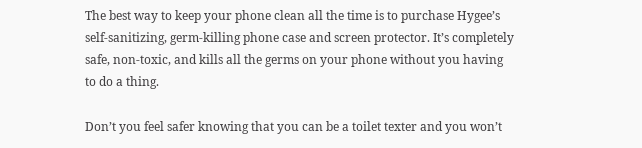The best way to keep your phone clean all the time is to purchase Hygee’s self-sanitizing, germ-killing phone case and screen protector. It’s completely safe, non-toxic, and kills all the germs on your phone without you having to do a thing.

Don’t you feel safer knowing that you can be a toilet texter and you won’t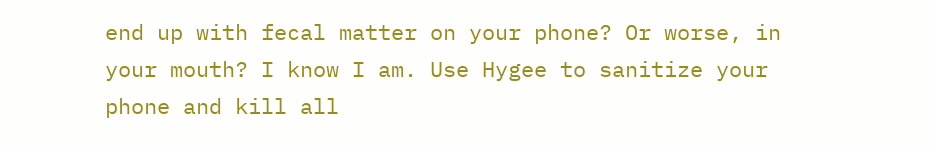end up with fecal matter on your phone? Or worse, in your mouth? I know I am. Use Hygee to sanitize your phone and kill all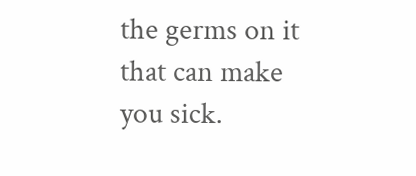the germs on it that can make you sick.